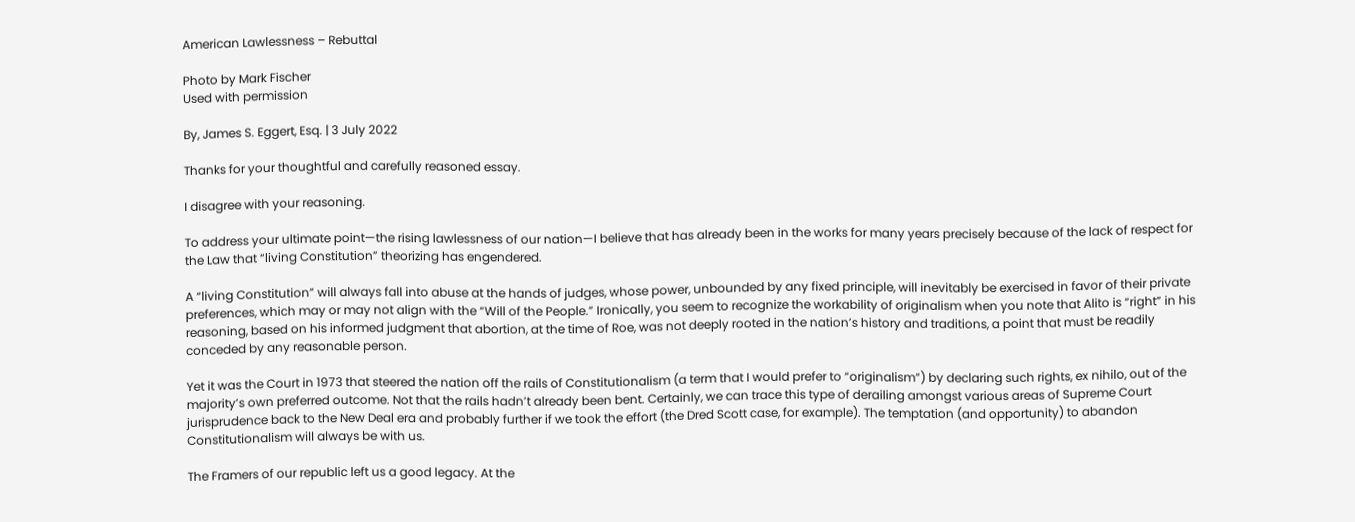American Lawlessness – Rebuttal

Photo by Mark Fischer
Used with permission

By, James S. Eggert, Esq. | 3 July 2022

Thanks for your thoughtful and carefully reasoned essay.

I disagree with your reasoning.

To address your ultimate point—the rising lawlessness of our nation—I believe that has already been in the works for many years precisely because of the lack of respect for the Law that “living Constitution” theorizing has engendered.

A “living Constitution” will always fall into abuse at the hands of judges, whose power, unbounded by any fixed principle, will inevitably be exercised in favor of their private preferences, which may or may not align with the “Will of the People.” Ironically, you seem to recognize the workability of originalism when you note that Alito is “right” in his reasoning, based on his informed judgment that abortion, at the time of Roe, was not deeply rooted in the nation’s history and traditions, a point that must be readily conceded by any reasonable person.

Yet it was the Court in 1973 that steered the nation off the rails of Constitutionalism (a term that I would prefer to “originalism”) by declaring such rights, ex nihilo, out of the majority’s own preferred outcome. Not that the rails hadn’t already been bent. Certainly, we can trace this type of derailing amongst various areas of Supreme Court jurisprudence back to the New Deal era and probably further if we took the effort (the Dred Scott case, for example). The temptation (and opportunity) to abandon Constitutionalism will always be with us.

The Framers of our republic left us a good legacy. At the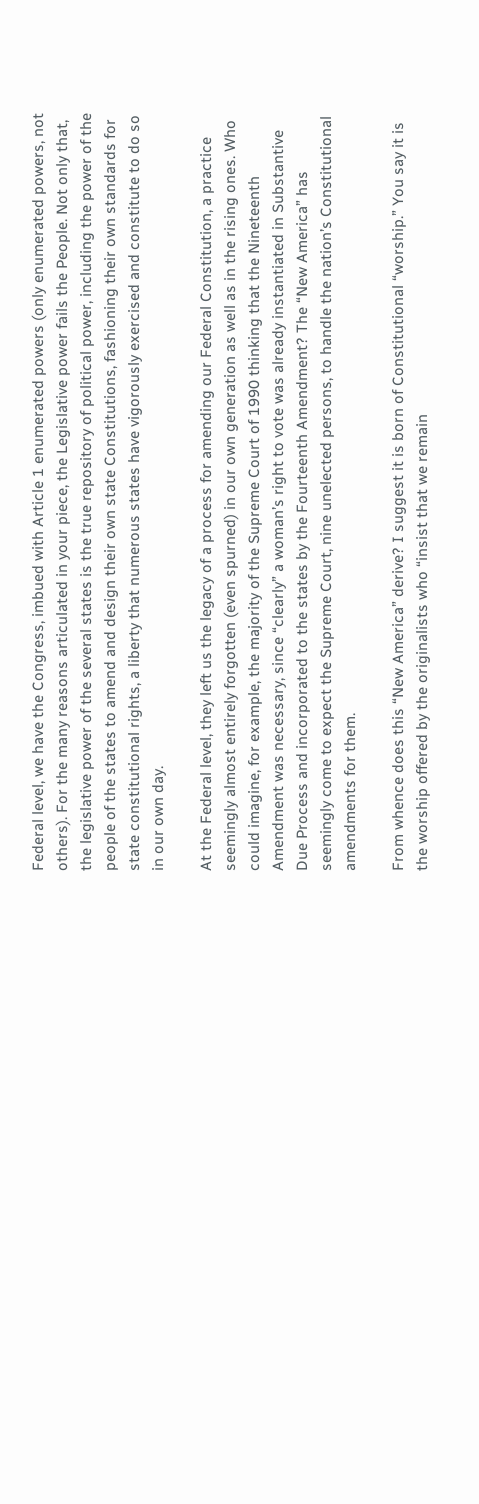Federal level, we have the Congress, imbued with Article 1 enumerated powers (only enumerated powers, not others). For the many reasons articulated in your piece, the Legislative power fails the People. Not only that, the legislative power of the several states is the true repository of political power, including the power of the people of the states to amend and design their own state Constitutions, fashioning their own standards for state constitutional rights, a liberty that numerous states have vigorously exercised and constitute to do so in our own day.

At the Federal level, they left us the legacy of a process for amending our Federal Constitution, a practice seemingly almost entirely forgotten (even spurned) in our own generation as well as in the rising ones. Who could imagine, for example, the majority of the Supreme Court of 1990 thinking that the Nineteenth Amendment was necessary, since “clearly” a woman’s right to vote was already instantiated in Substantive Due Process and incorporated to the states by the Fourteenth Amendment? The “New America” has seemingly come to expect the Supreme Court, nine unelected persons, to handle the nation’s Constitutional amendments for them.

From whence does this “New America” derive? I suggest it is born of Constitutional “worship.” You say it is the worship offered by the originalists who “insist that we remain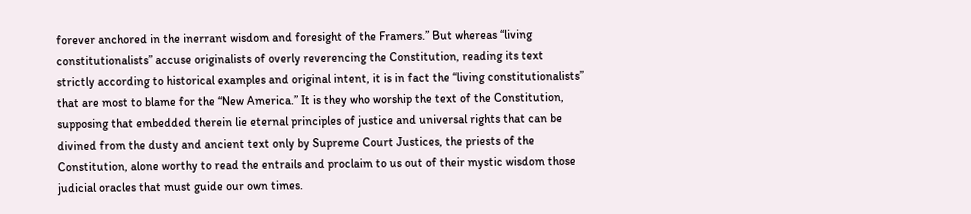forever anchored in the inerrant wisdom and foresight of the Framers.” But whereas “living constitutionalists” accuse originalists of overly reverencing the Constitution, reading its text strictly according to historical examples and original intent, it is in fact the “living constitutionalists” that are most to blame for the “New America.” It is they who worship the text of the Constitution, supposing that embedded therein lie eternal principles of justice and universal rights that can be divined from the dusty and ancient text only by Supreme Court Justices, the priests of the Constitution, alone worthy to read the entrails and proclaim to us out of their mystic wisdom those judicial oracles that must guide our own times.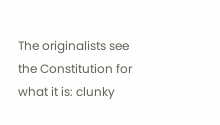The originalists see the Constitution for what it is: clunky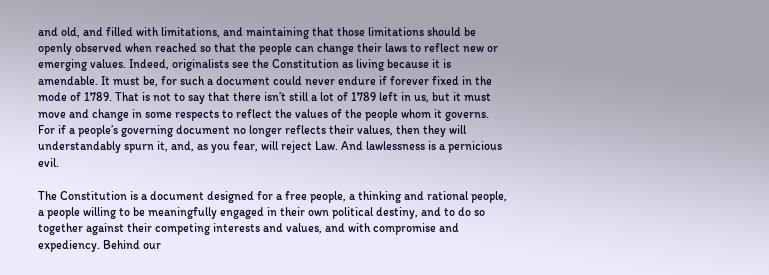and old, and filled with limitations, and maintaining that those limitations should be openly observed when reached so that the people can change their laws to reflect new or emerging values. Indeed, originalists see the Constitution as living because it is amendable. It must be, for such a document could never endure if forever fixed in the mode of 1789. That is not to say that there isn’t still a lot of 1789 left in us, but it must move and change in some respects to reflect the values of the people whom it governs. For if a people’s governing document no longer reflects their values, then they will understandably spurn it, and, as you fear, will reject Law. And lawlessness is a pernicious evil.

The Constitution is a document designed for a free people, a thinking and rational people, a people willing to be meaningfully engaged in their own political destiny, and to do so together against their competing interests and values, and with compromise and expediency. Behind our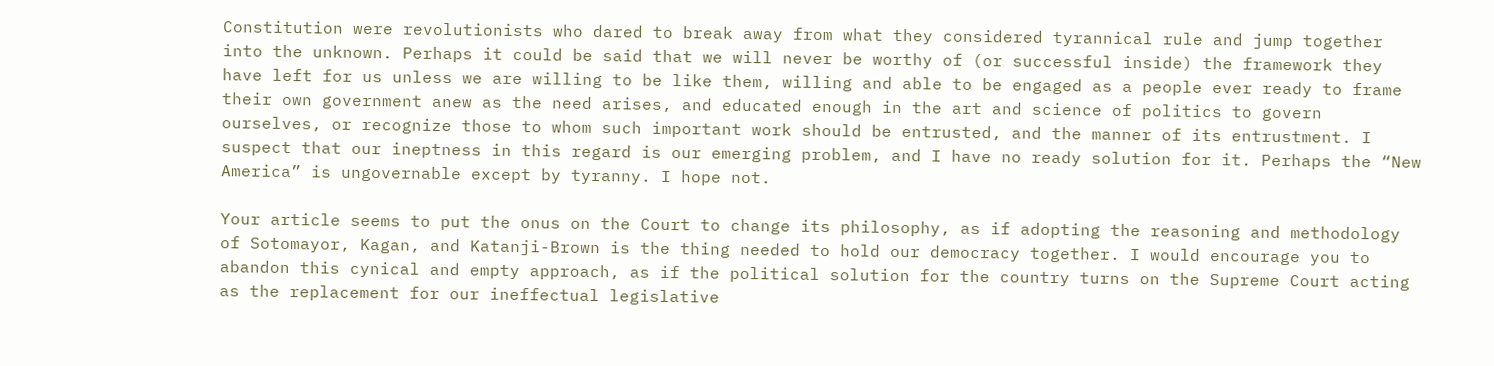Constitution were revolutionists who dared to break away from what they considered tyrannical rule and jump together into the unknown. Perhaps it could be said that we will never be worthy of (or successful inside) the framework they have left for us unless we are willing to be like them, willing and able to be engaged as a people ever ready to frame their own government anew as the need arises, and educated enough in the art and science of politics to govern ourselves, or recognize those to whom such important work should be entrusted, and the manner of its entrustment. I suspect that our ineptness in this regard is our emerging problem, and I have no ready solution for it. Perhaps the “New America” is ungovernable except by tyranny. I hope not.

Your article seems to put the onus on the Court to change its philosophy, as if adopting the reasoning and methodology of Sotomayor, Kagan, and Katanji-Brown is the thing needed to hold our democracy together. I would encourage you to abandon this cynical and empty approach, as if the political solution for the country turns on the Supreme Court acting as the replacement for our ineffectual legislative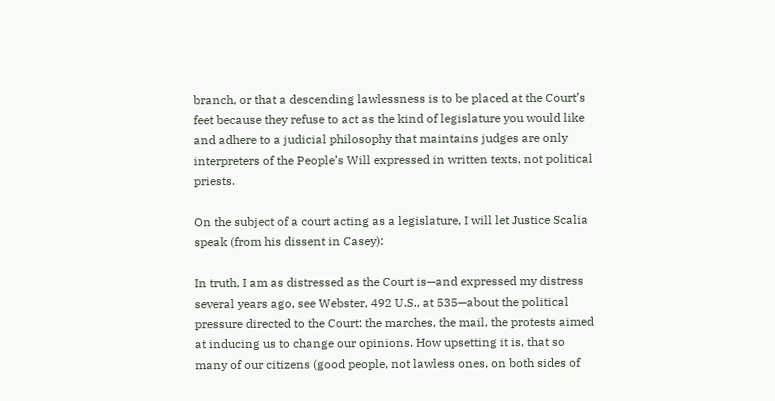branch, or that a descending lawlessness is to be placed at the Court’s feet because they refuse to act as the kind of legislature you would like and adhere to a judicial philosophy that maintains judges are only interpreters of the People’s Will expressed in written texts, not political priests.

On the subject of a court acting as a legislature, I will let Justice Scalia speak (from his dissent in Casey):

In truth, I am as distressed as the Court is—and expressed my distress several years ago, see Webster, 492 U.S., at 535—about the political pressure directed to the Court: the marches, the mail, the protests aimed at inducing us to change our opinions. How upsetting it is, that so many of our citizens (good people, not lawless ones, on both sides of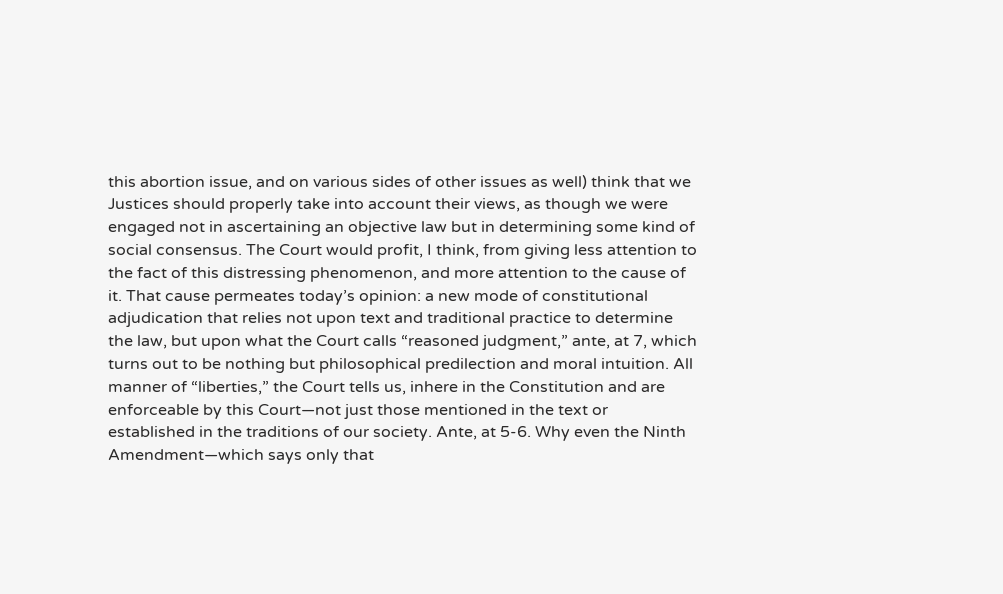this abortion issue, and on various sides of other issues as well) think that we Justices should properly take into account their views, as though we were engaged not in ascertaining an objective law but in determining some kind of social consensus. The Court would profit, I think, from giving less attention to the fact of this distressing phenomenon, and more attention to the cause of it. That cause permeates today’s opinion: a new mode of constitutional adjudication that relies not upon text and traditional practice to determine the law, but upon what the Court calls “reasoned judgment,” ante, at 7, which turns out to be nothing but philosophical predilection and moral intuition. All manner of “liberties,” the Court tells us, inhere in the Constitution and are enforceable by this Court—not just those mentioned in the text or established in the traditions of our society. Ante, at 5-6. Why even the Ninth Amendment—which says only that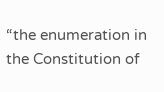“the enumeration in the Constitution of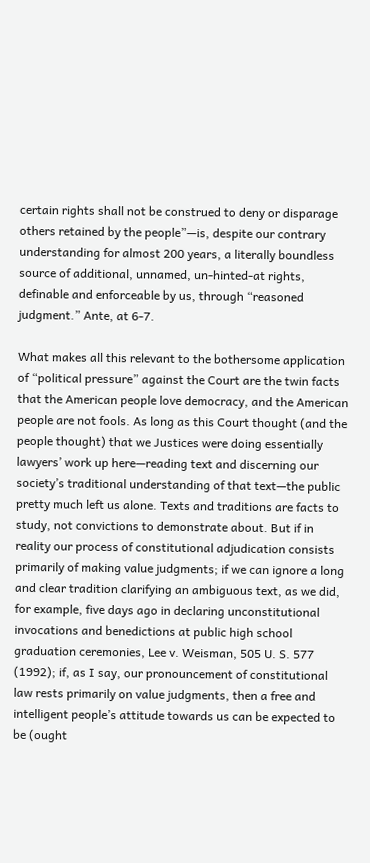certain rights shall not be construed to deny or disparage others retained by the people”—is, despite our contrary understanding for almost 200 years, a literally boundless source of additional, unnamed, un-hinted-at rights, definable and enforceable by us, through “reasoned judgment.” Ante, at 6-7.

What makes all this relevant to the bothersome application of “political pressure” against the Court are the twin facts that the American people love democracy, and the American people are not fools. As long as this Court thought (and the people thought) that we Justices were doing essentially lawyers’ work up here—reading text and discerning our society’s traditional understanding of that text—the public pretty much left us alone. Texts and traditions are facts to study, not convictions to demonstrate about. But if in reality our process of constitutional adjudication consists primarily of making value judgments; if we can ignore a long and clear tradition clarifying an ambiguous text, as we did, for example, five days ago in declaring unconstitutional invocations and benedictions at public high school graduation ceremonies, Lee v. Weisman, 505 U. S. 577 (1992); if, as I say, our pronouncement of constitutional law rests primarily on value judgments, then a free and intelligent people’s attitude towards us can be expected to be (ought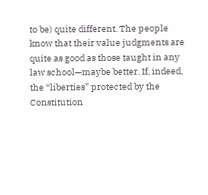to be) quite different. The people know that their value judgments are quite as good as those taught in any law school—maybe better. If, indeed, the “liberties” protected by the Constitution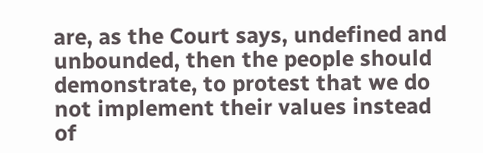are, as the Court says, undefined and unbounded, then the people should demonstrate, to protest that we do not implement their values instead of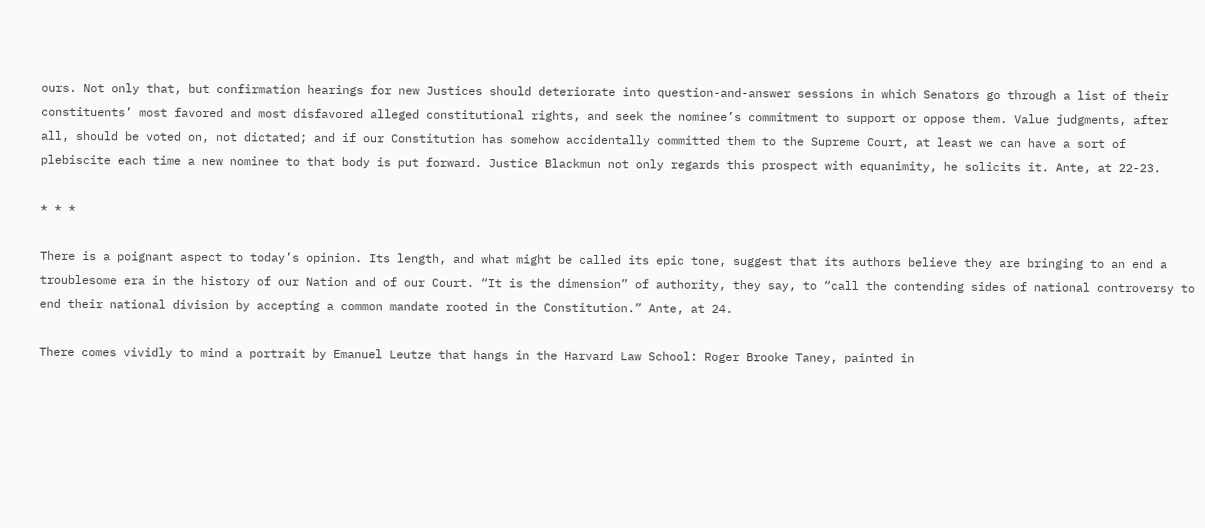ours. Not only that, but confirmation hearings for new Justices should deteriorate into question-and-answer sessions in which Senators go through a list of their constituents’ most favored and most disfavored alleged constitutional rights, and seek the nominee’s commitment to support or oppose them. Value judgments, after all, should be voted on, not dictated; and if our Constitution has somehow accidentally committed them to the Supreme Court, at least we can have a sort of plebiscite each time a new nominee to that body is put forward. Justice Blackmun not only regards this prospect with equanimity, he solicits it. Ante, at 22-23.

* * *

There is a poignant aspect to today’s opinion. Its length, and what might be called its epic tone, suggest that its authors believe they are bringing to an end a troublesome era in the history of our Nation and of our Court. “It is the dimension” of authority, they say, to “call the contending sides of national controversy to end their national division by accepting a common mandate rooted in the Constitution.” Ante, at 24.

There comes vividly to mind a portrait by Emanuel Leutze that hangs in the Harvard Law School: Roger Brooke Taney, painted in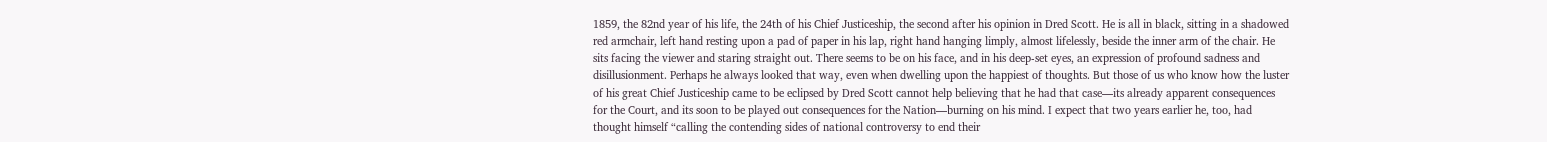1859, the 82nd year of his life, the 24th of his Chief Justiceship, the second after his opinion in Dred Scott. He is all in black, sitting in a shadowed red armchair, left hand resting upon a pad of paper in his lap, right hand hanging limply, almost lifelessly, beside the inner arm of the chair. He sits facing the viewer and staring straight out. There seems to be on his face, and in his deep-set eyes, an expression of profound sadness and disillusionment. Perhaps he always looked that way, even when dwelling upon the happiest of thoughts. But those of us who know how the luster of his great Chief Justiceship came to be eclipsed by Dred Scott cannot help believing that he had that case—its already apparent consequences for the Court, and its soon to be played out consequences for the Nation—burning on his mind. I expect that two years earlier he, too, had thought himself “calling the contending sides of national controversy to end their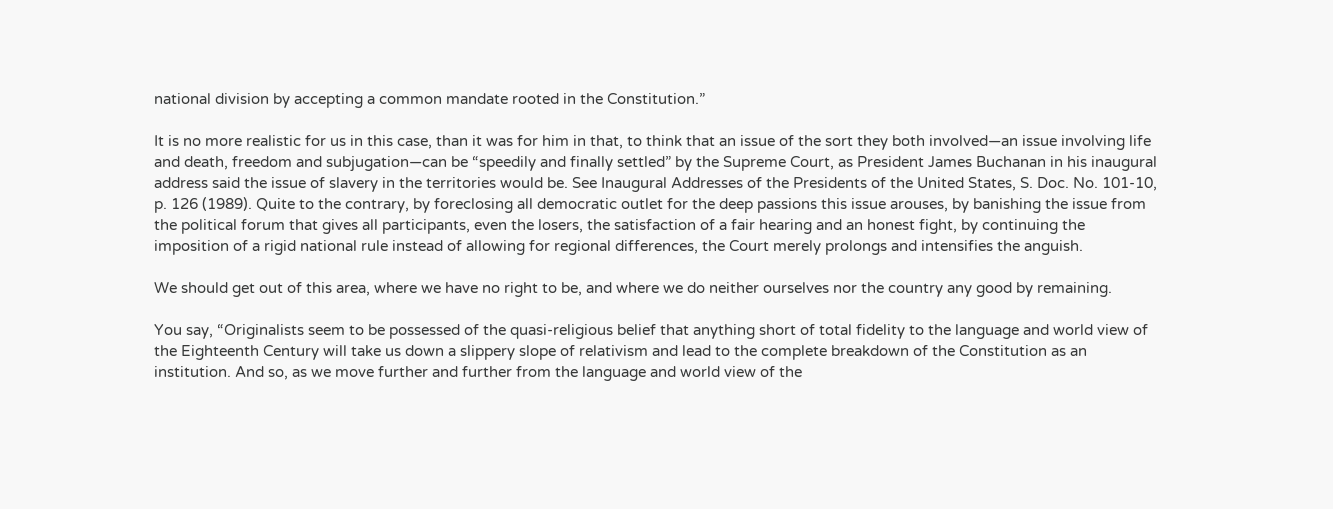national division by accepting a common mandate rooted in the Constitution.”

It is no more realistic for us in this case, than it was for him in that, to think that an issue of the sort they both involved—an issue involving life and death, freedom and subjugation—can be “speedily and finally settled” by the Supreme Court, as President James Buchanan in his inaugural address said the issue of slavery in the territories would be. See Inaugural Addresses of the Presidents of the United States, S. Doc. No. 101-10, p. 126 (1989). Quite to the contrary, by foreclosing all democratic outlet for the deep passions this issue arouses, by banishing the issue from the political forum that gives all participants, even the losers, the satisfaction of a fair hearing and an honest fight, by continuing the imposition of a rigid national rule instead of allowing for regional differences, the Court merely prolongs and intensifies the anguish.

We should get out of this area, where we have no right to be, and where we do neither ourselves nor the country any good by remaining.

You say, “Originalists seem to be possessed of the quasi-religious belief that anything short of total fidelity to the language and world view of the Eighteenth Century will take us down a slippery slope of relativism and lead to the complete breakdown of the Constitution as an institution. And so, as we move further and further from the language and world view of the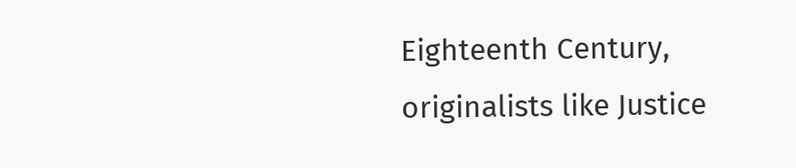Eighteenth Century, originalists like Justice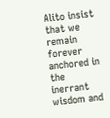Alito insist that we remain forever anchored in the inerrant wisdom and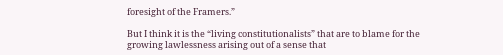foresight of the Framers.”

But I think it is the “living constitutionalists” that are to blame for the growing lawlessness arising out of a sense that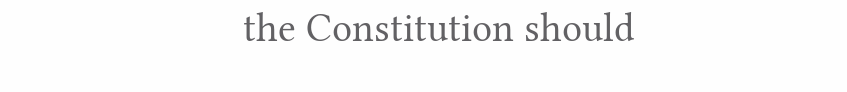the Constitution should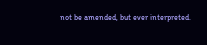not be amended, but ever interpreted.